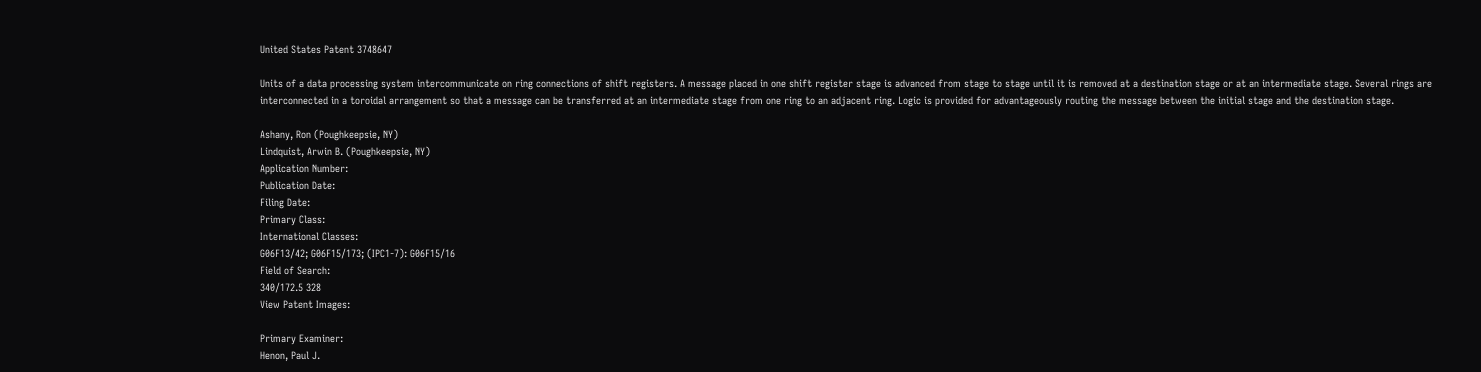United States Patent 3748647

Units of a data processing system intercommunicate on ring connections of shift registers. A message placed in one shift register stage is advanced from stage to stage until it is removed at a destination stage or at an intermediate stage. Several rings are interconnected in a toroidal arrangement so that a message can be transferred at an intermediate stage from one ring to an adjacent ring. Logic is provided for advantageously routing the message between the initial stage and the destination stage.

Ashany, Ron (Poughkeepsie, NY)
Lindquist, Arwin B. (Poughkeepsie, NY)
Application Number:
Publication Date:
Filing Date:
Primary Class:
International Classes:
G06F13/42; G06F15/173; (IPC1-7): G06F15/16
Field of Search:
340/172.5 328
View Patent Images:

Primary Examiner:
Henon, Paul J.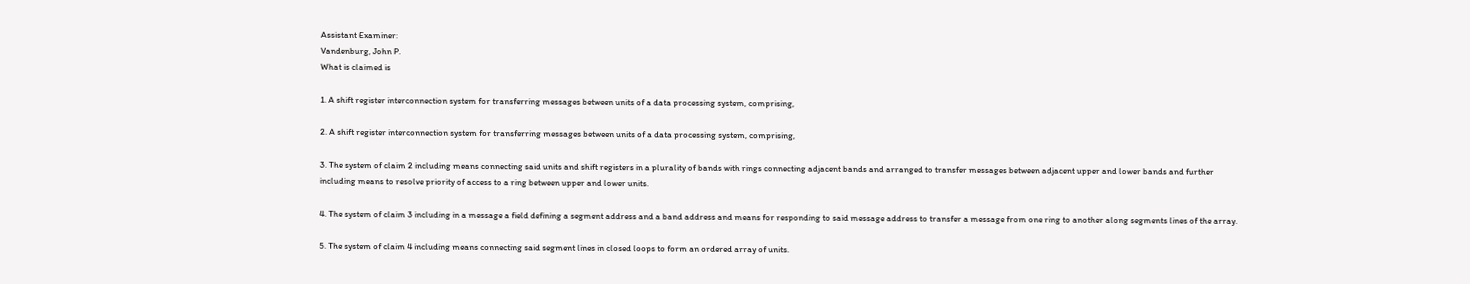Assistant Examiner:
Vandenburg, John P.
What is claimed is

1. A shift register interconnection system for transferring messages between units of a data processing system, comprising,

2. A shift register interconnection system for transferring messages between units of a data processing system, comprising,

3. The system of claim 2 including means connecting said units and shift registers in a plurality of bands with rings connecting adjacent bands and arranged to transfer messages between adjacent upper and lower bands and further including means to resolve priority of access to a ring between upper and lower units.

4. The system of claim 3 including in a message a field defining a segment address and a band address and means for responding to said message address to transfer a message from one ring to another along segments lines of the array.

5. The system of claim 4 including means connecting said segment lines in closed loops to form an ordered array of units.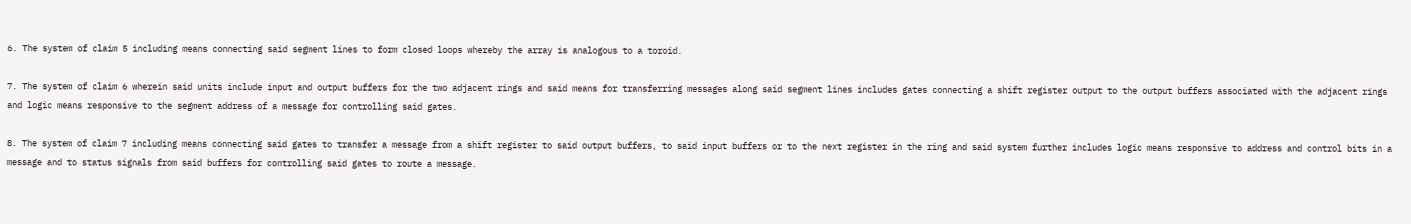6. The system of claim 5 including means connecting said segment lines to form closed loops whereby the array is analogous to a toroid.

7. The system of claim 6 wherein said units include input and output buffers for the two adjacent rings and said means for transferring messages along said segment lines includes gates connecting a shift register output to the output buffers associated with the adjacent rings and logic means responsive to the segment address of a message for controlling said gates.

8. The system of claim 7 including means connecting said gates to transfer a message from a shift register to said output buffers, to said input buffers or to the next register in the ring and said system further includes logic means responsive to address and control bits in a message and to status signals from said buffers for controlling said gates to route a message.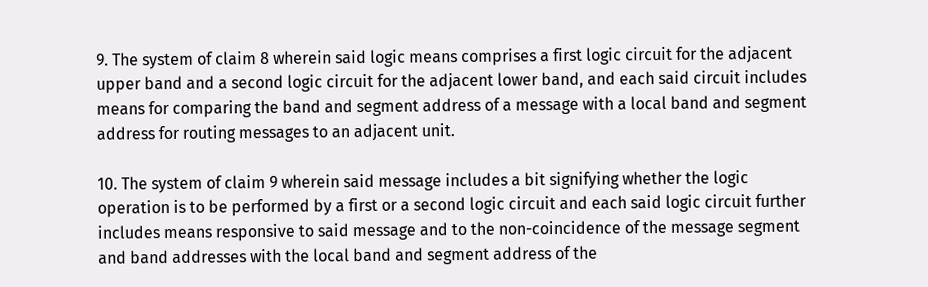9. The system of claim 8 wherein said logic means comprises a first logic circuit for the adjacent upper band and a second logic circuit for the adjacent lower band, and each said circuit includes means for comparing the band and segment address of a message with a local band and segment address for routing messages to an adjacent unit.

10. The system of claim 9 wherein said message includes a bit signifying whether the logic operation is to be performed by a first or a second logic circuit and each said logic circuit further includes means responsive to said message and to the non-coincidence of the message segment and band addresses with the local band and segment address of the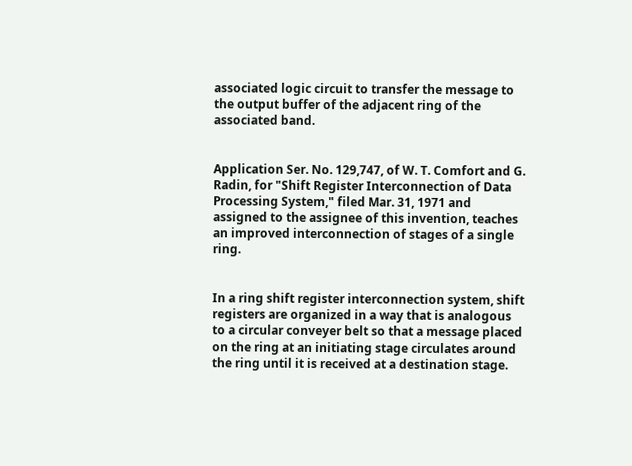associated logic circuit to transfer the message to the output buffer of the adjacent ring of the associated band.


Application Ser. No. 129,747, of W. T. Comfort and G. Radin, for "Shift Register Interconnection of Data Processing System," filed Mar. 31, 1971 and assigned to the assignee of this invention, teaches an improved interconnection of stages of a single ring.


In a ring shift register interconnection system, shift registers are organized in a way that is analogous to a circular conveyer belt so that a message placed on the ring at an initiating stage circulates around the ring until it is received at a destination stage.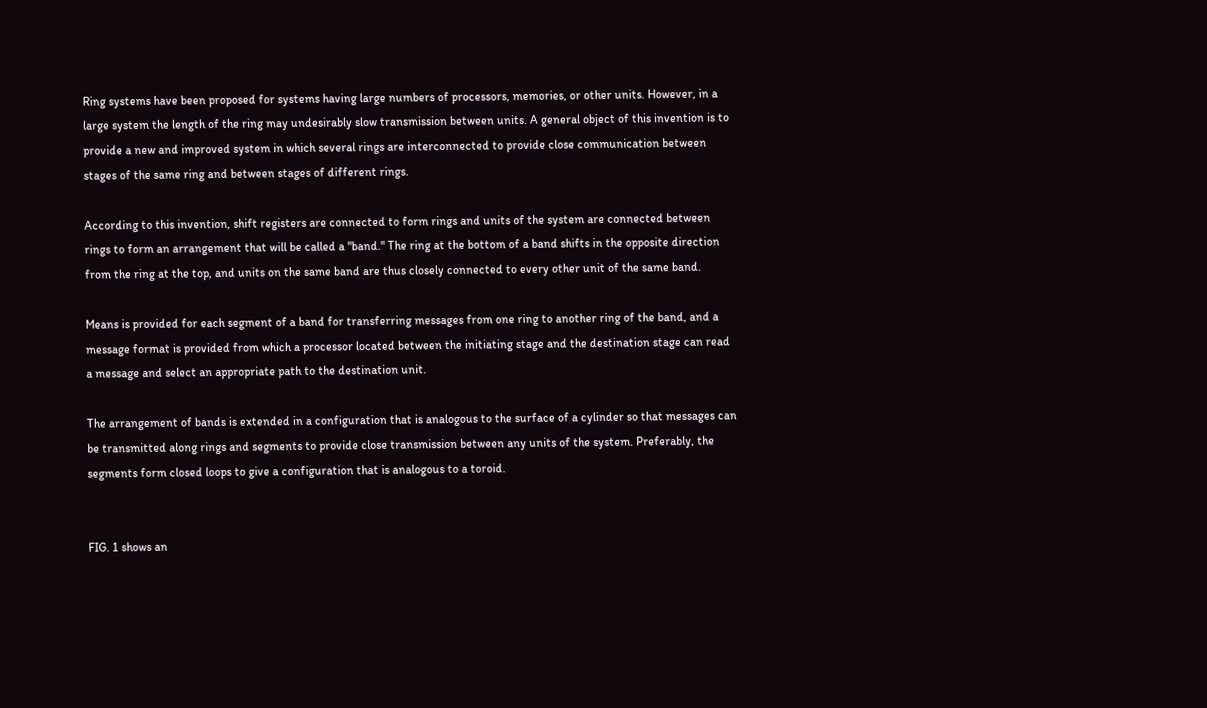Ring systems have been proposed for systems having large numbers of processors, memories, or other units. However, in a large system the length of the ring may undesirably slow transmission between units. A general object of this invention is to provide a new and improved system in which several rings are interconnected to provide close communication between stages of the same ring and between stages of different rings.

According to this invention, shift registers are connected to form rings and units of the system are connected between rings to form an arrangement that will be called a "band." The ring at the bottom of a band shifts in the opposite direction from the ring at the top, and units on the same band are thus closely connected to every other unit of the same band.

Means is provided for each segment of a band for transferring messages from one ring to another ring of the band, and a message format is provided from which a processor located between the initiating stage and the destination stage can read a message and select an appropriate path to the destination unit.

The arrangement of bands is extended in a configuration that is analogous to the surface of a cylinder so that messages can be transmitted along rings and segments to provide close transmission between any units of the system. Preferably, the segments form closed loops to give a configuration that is analogous to a toroid.


FIG. 1 shows an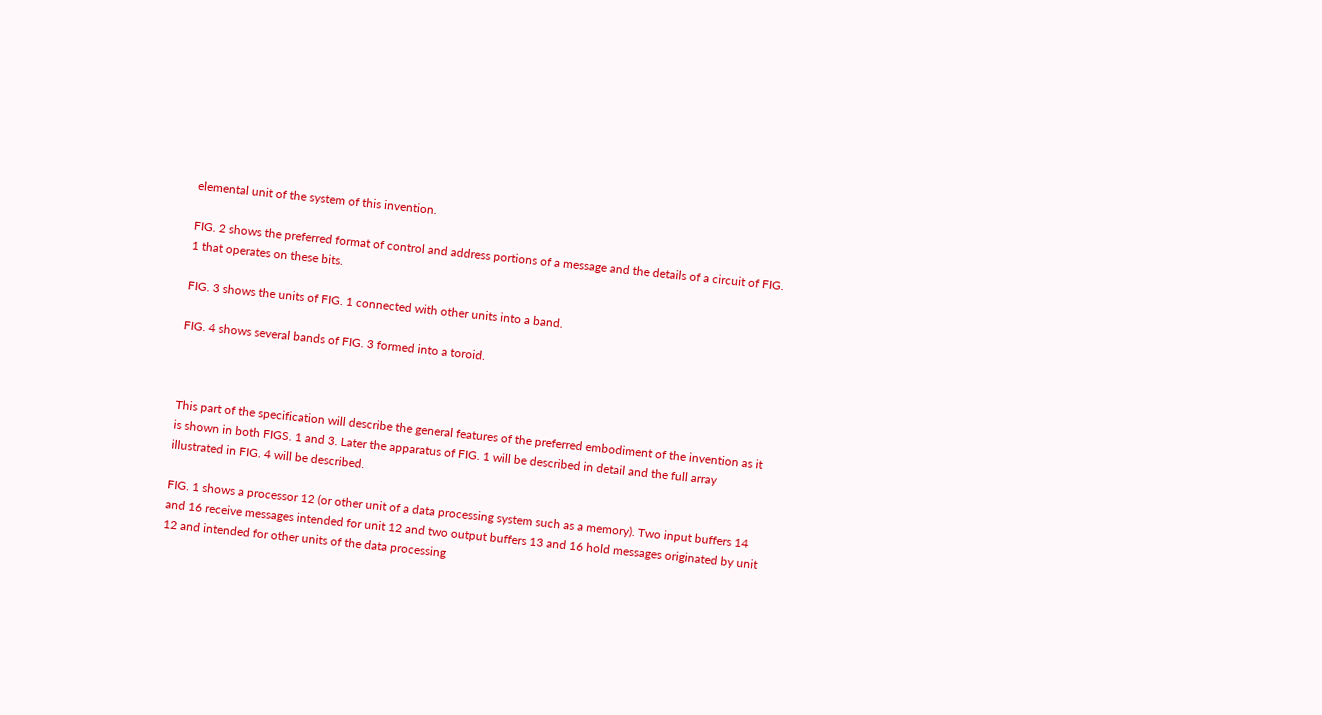elemental unit of the system of this invention.

FIG. 2 shows the preferred format of control and address portions of a message and the details of a circuit of FIG. 1 that operates on these bits.

FIG. 3 shows the units of FIG. 1 connected with other units into a band.

FIG. 4 shows several bands of FIG. 3 formed into a toroid.



This part of the specification will describe the general features of the preferred embodiment of the invention as it is shown in both FIGS. 1 and 3. Later the apparatus of FIG. 1 will be described in detail and the full array illustrated in FIG. 4 will be described.

FIG. 1 shows a processor 12 (or other unit of a data processing system such as a memory). Two input buffers 14 and 16 receive messages intended for unit 12 and two output buffers 13 and 16 hold messages originated by unit 12 and intended for other units of the data processing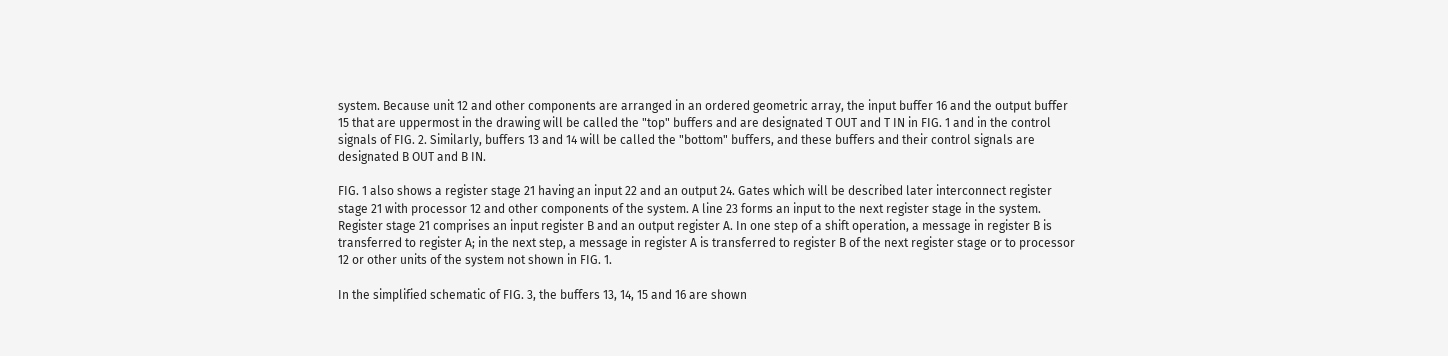system. Because unit 12 and other components are arranged in an ordered geometric array, the input buffer 16 and the output buffer 15 that are uppermost in the drawing will be called the "top" buffers and are designated T OUT and T IN in FIG. 1 and in the control signals of FIG. 2. Similarly, buffers 13 and 14 will be called the "bottom" buffers, and these buffers and their control signals are designated B OUT and B IN.

FIG. 1 also shows a register stage 21 having an input 22 and an output 24. Gates which will be described later interconnect register stage 21 with processor 12 and other components of the system. A line 23 forms an input to the next register stage in the system. Register stage 21 comprises an input register B and an output register A. In one step of a shift operation, a message in register B is transferred to register A; in the next step, a message in register A is transferred to register B of the next register stage or to processor 12 or other units of the system not shown in FIG. 1.

In the simplified schematic of FIG. 3, the buffers 13, 14, 15 and 16 are shown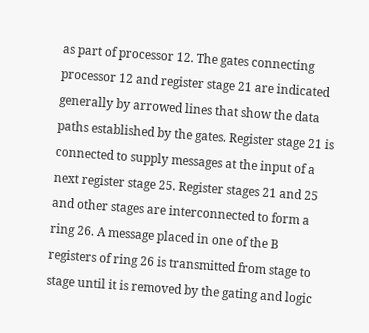as part of processor 12. The gates connecting processor 12 and register stage 21 are indicated generally by arrowed lines that show the data paths established by the gates. Register stage 21 is connected to supply messages at the input of a next register stage 25. Register stages 21 and 25 and other stages are interconnected to form a ring 26. A message placed in one of the B registers of ring 26 is transmitted from stage to stage until it is removed by the gating and logic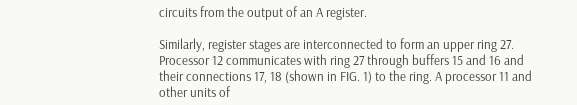circuits from the output of an A register.

Similarly, register stages are interconnected to form an upper ring 27. Processor 12 communicates with ring 27 through buffers 15 and 16 and their connections 17, 18 (shown in FIG. 1) to the ring. A processor 11 and other units of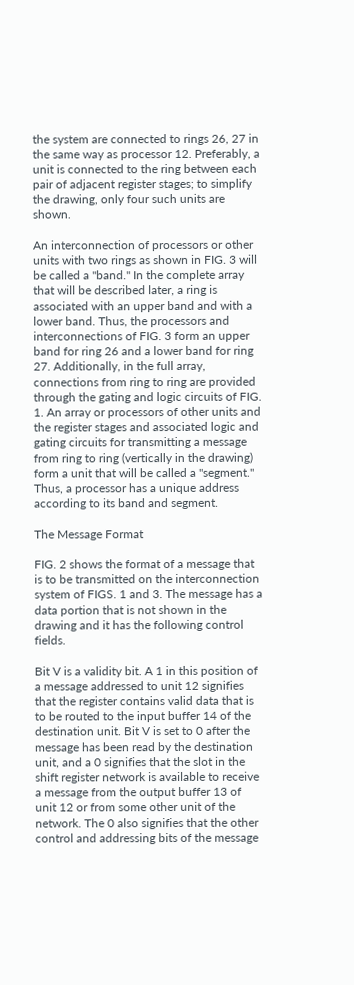the system are connected to rings 26, 27 in the same way as processor 12. Preferably, a unit is connected to the ring between each pair of adjacent register stages; to simplify the drawing, only four such units are shown.

An interconnection of processors or other units with two rings as shown in FIG. 3 will be called a "band." In the complete array that will be described later, a ring is associated with an upper band and with a lower band. Thus, the processors and interconnections of FIG. 3 form an upper band for ring 26 and a lower band for ring 27. Additionally, in the full array, connections from ring to ring are provided through the gating and logic circuits of FIG. 1. An array or processors of other units and the register stages and associated logic and gating circuits for transmitting a message from ring to ring (vertically in the drawing) form a unit that will be called a "segment." Thus, a processor has a unique address according to its band and segment.

The Message Format

FIG. 2 shows the format of a message that is to be transmitted on the interconnection system of FIGS. 1 and 3. The message has a data portion that is not shown in the drawing and it has the following control fields.

Bit V is a validity bit. A 1 in this position of a message addressed to unit 12 signifies that the register contains valid data that is to be routed to the input buffer 14 of the destination unit. Bit V is set to 0 after the message has been read by the destination unit, and a 0 signifies that the slot in the shift register network is available to receive a message from the output buffer 13 of unit 12 or from some other unit of the network. The 0 also signifies that the other control and addressing bits of the message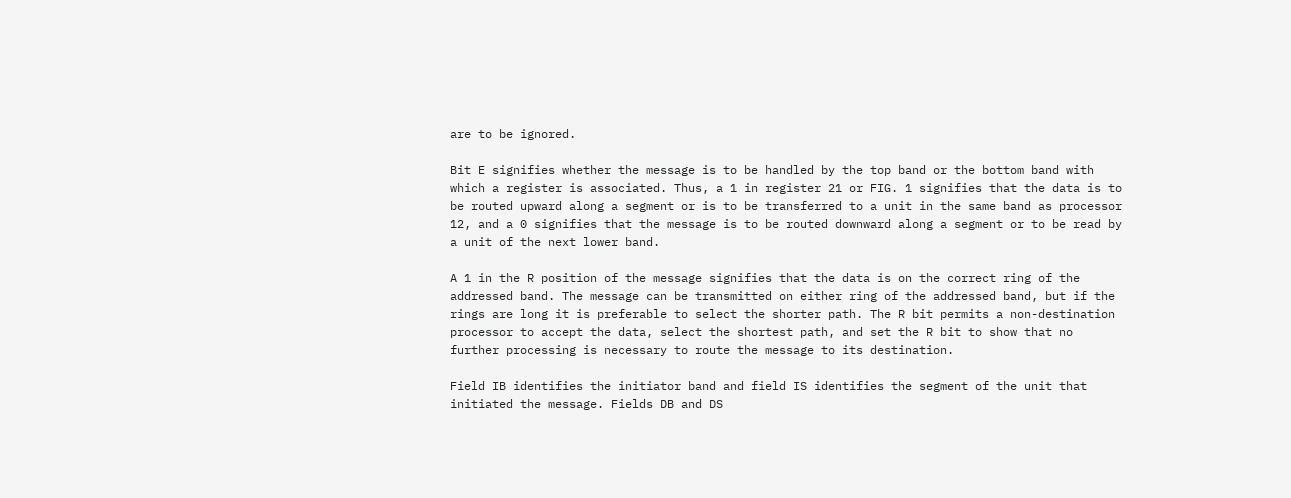are to be ignored.

Bit E signifies whether the message is to be handled by the top band or the bottom band with which a register is associated. Thus, a 1 in register 21 or FIG. 1 signifies that the data is to be routed upward along a segment or is to be transferred to a unit in the same band as processor 12, and a 0 signifies that the message is to be routed downward along a segment or to be read by a unit of the next lower band.

A 1 in the R position of the message signifies that the data is on the correct ring of the addressed band. The message can be transmitted on either ring of the addressed band, but if the rings are long it is preferable to select the shorter path. The R bit permits a non-destination processor to accept the data, select the shortest path, and set the R bit to show that no further processing is necessary to route the message to its destination.

Field IB identifies the initiator band and field IS identifies the segment of the unit that initiated the message. Fields DB and DS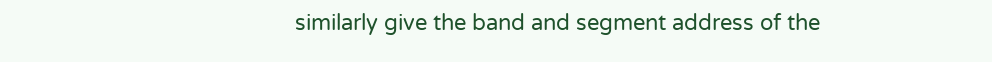similarly give the band and segment address of the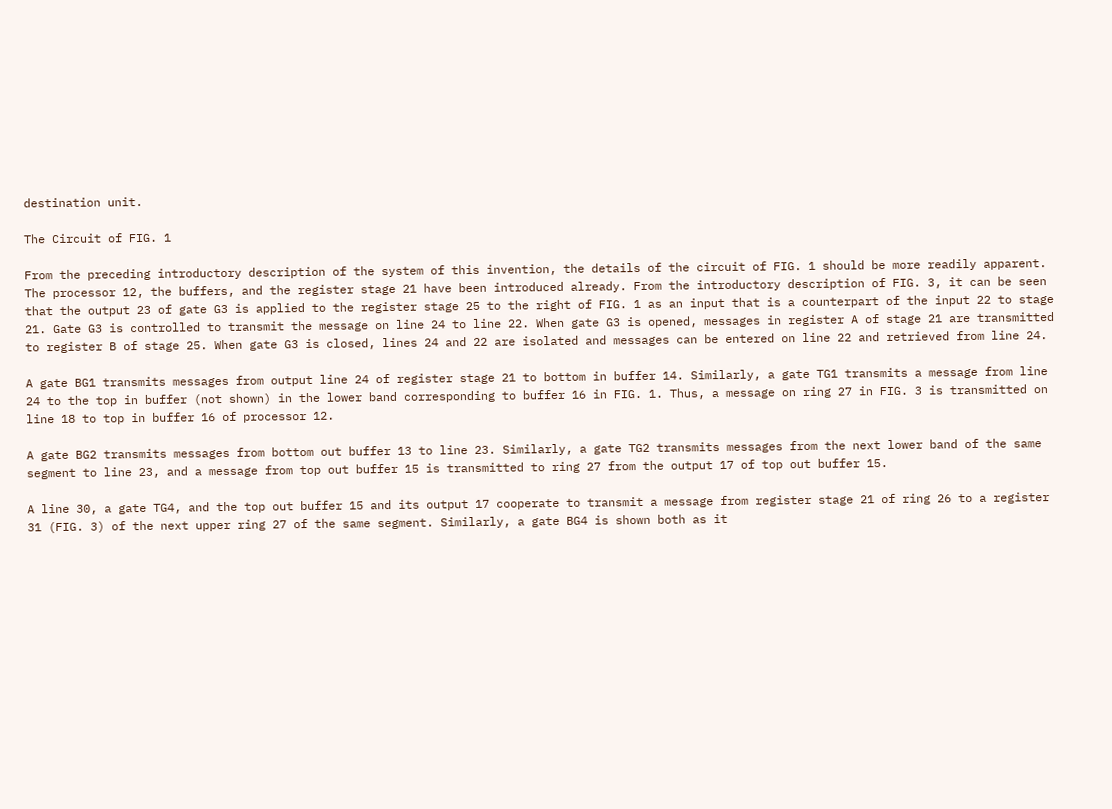destination unit.

The Circuit of FIG. 1

From the preceding introductory description of the system of this invention, the details of the circuit of FIG. 1 should be more readily apparent. The processor 12, the buffers, and the register stage 21 have been introduced already. From the introductory description of FIG. 3, it can be seen that the output 23 of gate G3 is applied to the register stage 25 to the right of FIG. 1 as an input that is a counterpart of the input 22 to stage 21. Gate G3 is controlled to transmit the message on line 24 to line 22. When gate G3 is opened, messages in register A of stage 21 are transmitted to register B of stage 25. When gate G3 is closed, lines 24 and 22 are isolated and messages can be entered on line 22 and retrieved from line 24.

A gate BG1 transmits messages from output line 24 of register stage 21 to bottom in buffer 14. Similarly, a gate TG1 transmits a message from line 24 to the top in buffer (not shown) in the lower band corresponding to buffer 16 in FIG. 1. Thus, a message on ring 27 in FIG. 3 is transmitted on line 18 to top in buffer 16 of processor 12.

A gate BG2 transmits messages from bottom out buffer 13 to line 23. Similarly, a gate TG2 transmits messages from the next lower band of the same segment to line 23, and a message from top out buffer 15 is transmitted to ring 27 from the output 17 of top out buffer 15.

A line 30, a gate TG4, and the top out buffer 15 and its output 17 cooperate to transmit a message from register stage 21 of ring 26 to a register 31 (FIG. 3) of the next upper ring 27 of the same segment. Similarly, a gate BG4 is shown both as it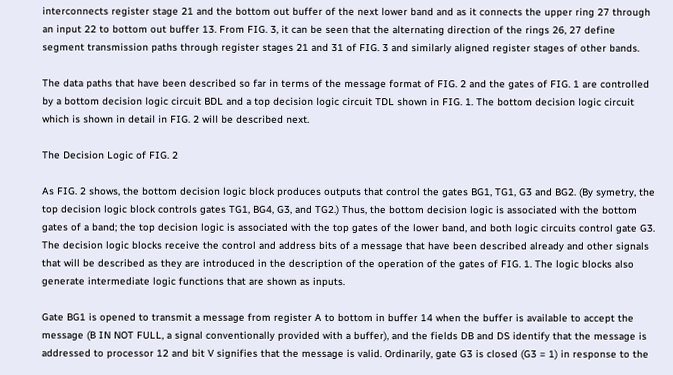interconnects register stage 21 and the bottom out buffer of the next lower band and as it connects the upper ring 27 through an input 22 to bottom out buffer 13. From FIG. 3, it can be seen that the alternating direction of the rings 26, 27 define segment transmission paths through register stages 21 and 31 of FIG. 3 and similarly aligned register stages of other bands.

The data paths that have been described so far in terms of the message format of FIG. 2 and the gates of FIG. 1 are controlled by a bottom decision logic circuit BDL and a top decision logic circuit TDL shown in FIG. 1. The bottom decision logic circuit which is shown in detail in FIG. 2 will be described next.

The Decision Logic of FIG. 2

As FIG. 2 shows, the bottom decision logic block produces outputs that control the gates BG1, TG1, G3 and BG2. (By symetry, the top decision logic block controls gates TG1, BG4, G3, and TG2.) Thus, the bottom decision logic is associated with the bottom gates of a band; the top decision logic is associated with the top gates of the lower band, and both logic circuits control gate G3. The decision logic blocks receive the control and address bits of a message that have been described already and other signals that will be described as they are introduced in the description of the operation of the gates of FIG. 1. The logic blocks also generate intermediate logic functions that are shown as inputs.

Gate BG1 is opened to transmit a message from register A to bottom in buffer 14 when the buffer is available to accept the message (B IN NOT FULL, a signal conventionally provided with a buffer), and the fields DB and DS identify that the message is addressed to processor 12 and bit V signifies that the message is valid. Ordinarily, gate G3 is closed (G3 = 1) in response to the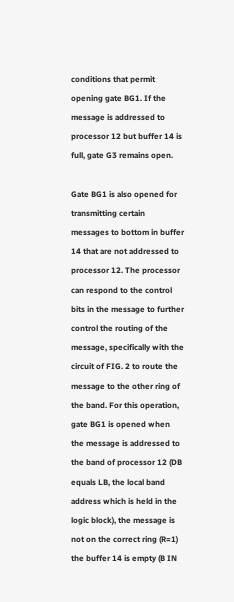conditions that permit opening gate BG1. If the message is addressed to processor 12 but buffer 14 is full, gate G3 remains open.

Gate BG1 is also opened for transmitting certain messages to bottom in buffer 14 that are not addressed to processor 12. The processor can respond to the control bits in the message to further control the routing of the message, specifically with the circuit of FIG. 2 to route the message to the other ring of the band. For this operation, gate BG1 is opened when the message is addressed to the band of processor 12 (DB equals LB, the local band address which is held in the logic block), the message is not on the correct ring (R=1) the buffer 14 is empty (B IN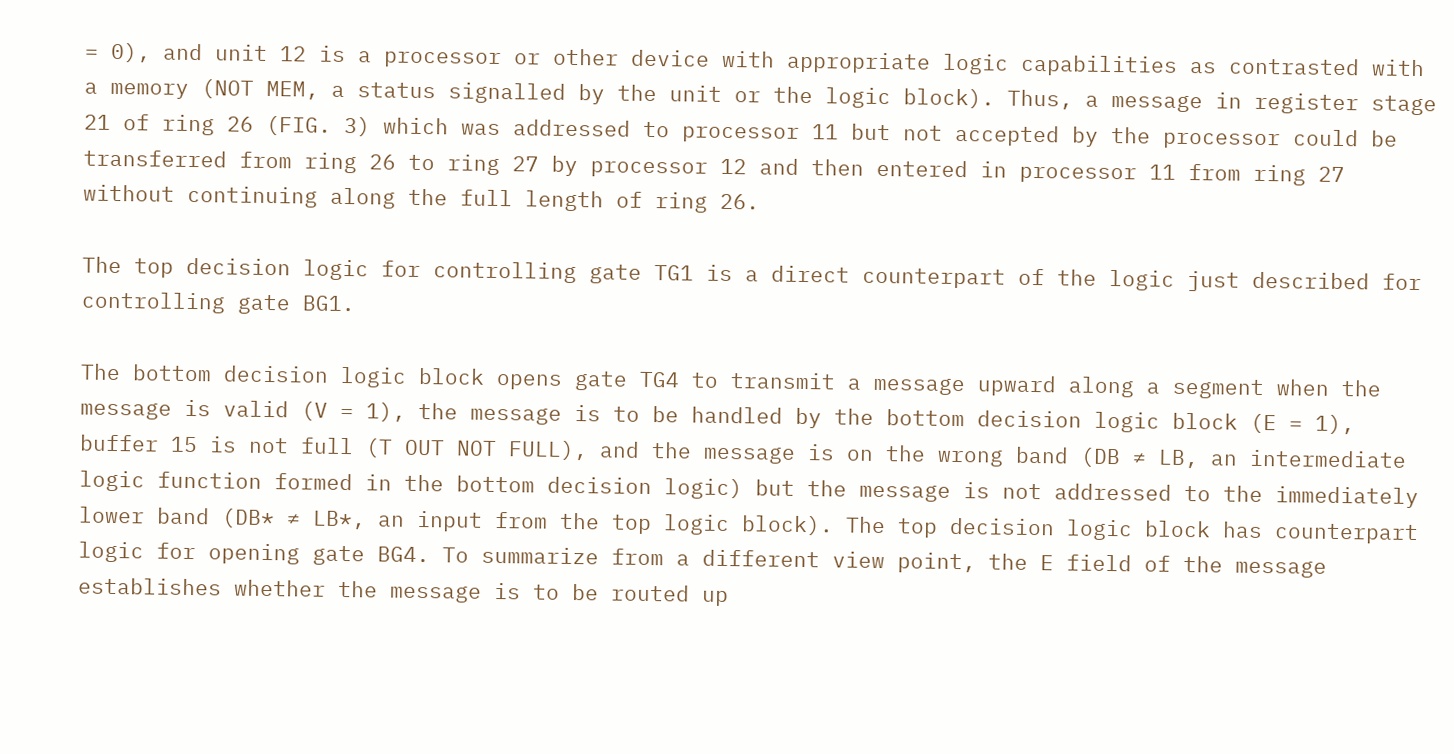= 0), and unit 12 is a processor or other device with appropriate logic capabilities as contrasted with a memory (NOT MEM, a status signalled by the unit or the logic block). Thus, a message in register stage 21 of ring 26 (FIG. 3) which was addressed to processor 11 but not accepted by the processor could be transferred from ring 26 to ring 27 by processor 12 and then entered in processor 11 from ring 27 without continuing along the full length of ring 26.

The top decision logic for controlling gate TG1 is a direct counterpart of the logic just described for controlling gate BG1.

The bottom decision logic block opens gate TG4 to transmit a message upward along a segment when the message is valid (V = 1), the message is to be handled by the bottom decision logic block (E = 1), buffer 15 is not full (T OUT NOT FULL), and the message is on the wrong band (DB ≠ LB, an intermediate logic function formed in the bottom decision logic) but the message is not addressed to the immediately lower band (DB* ≠ LB*, an input from the top logic block). The top decision logic block has counterpart logic for opening gate BG4. To summarize from a different view point, the E field of the message establishes whether the message is to be routed up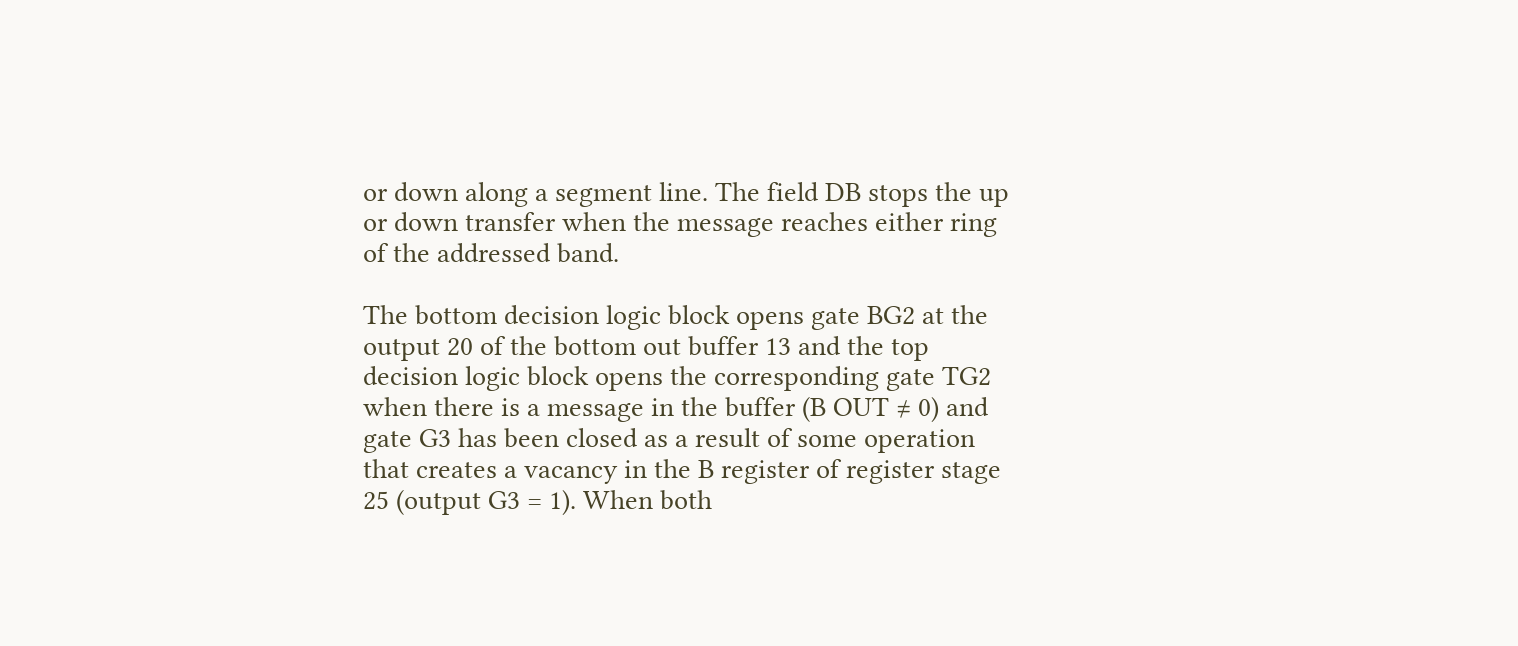or down along a segment line. The field DB stops the up or down transfer when the message reaches either ring of the addressed band.

The bottom decision logic block opens gate BG2 at the output 20 of the bottom out buffer 13 and the top decision logic block opens the corresponding gate TG2 when there is a message in the buffer (B OUT ≠ 0) and gate G3 has been closed as a result of some operation that creates a vacancy in the B register of register stage 25 (output G3 = 1). When both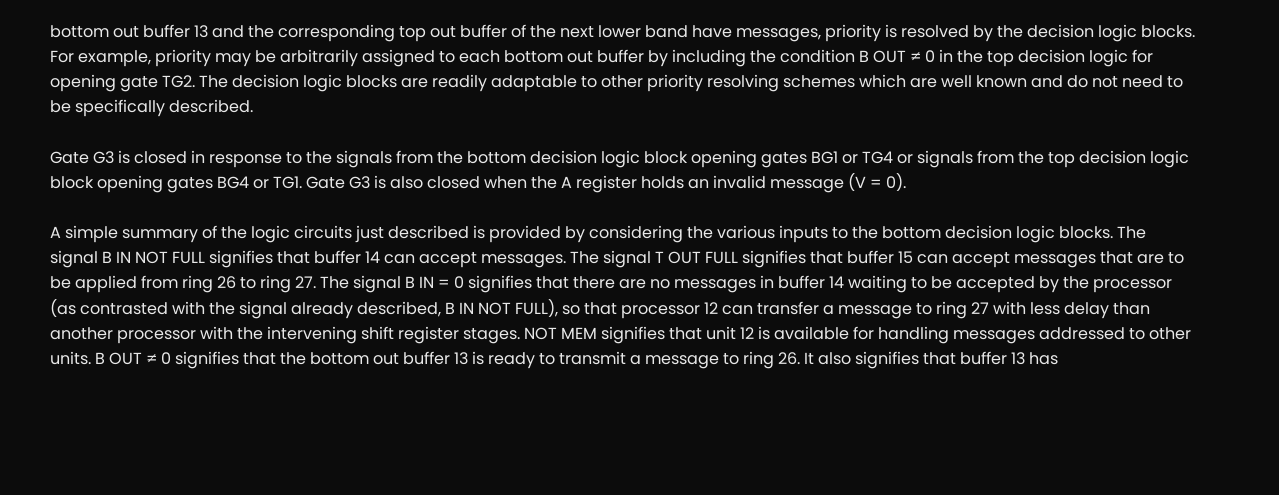bottom out buffer 13 and the corresponding top out buffer of the next lower band have messages, priority is resolved by the decision logic blocks. For example, priority may be arbitrarily assigned to each bottom out buffer by including the condition B OUT ≠ 0 in the top decision logic for opening gate TG2. The decision logic blocks are readily adaptable to other priority resolving schemes which are well known and do not need to be specifically described.

Gate G3 is closed in response to the signals from the bottom decision logic block opening gates BG1 or TG4 or signals from the top decision logic block opening gates BG4 or TG1. Gate G3 is also closed when the A register holds an invalid message (V = 0).

A simple summary of the logic circuits just described is provided by considering the various inputs to the bottom decision logic blocks. The signal B IN NOT FULL signifies that buffer 14 can accept messages. The signal T OUT FULL signifies that buffer 15 can accept messages that are to be applied from ring 26 to ring 27. The signal B IN = 0 signifies that there are no messages in buffer 14 waiting to be accepted by the processor (as contrasted with the signal already described, B IN NOT FULL), so that processor 12 can transfer a message to ring 27 with less delay than another processor with the intervening shift register stages. NOT MEM signifies that unit 12 is available for handling messages addressed to other units. B OUT ≠ 0 signifies that the bottom out buffer 13 is ready to transmit a message to ring 26. It also signifies that buffer 13 has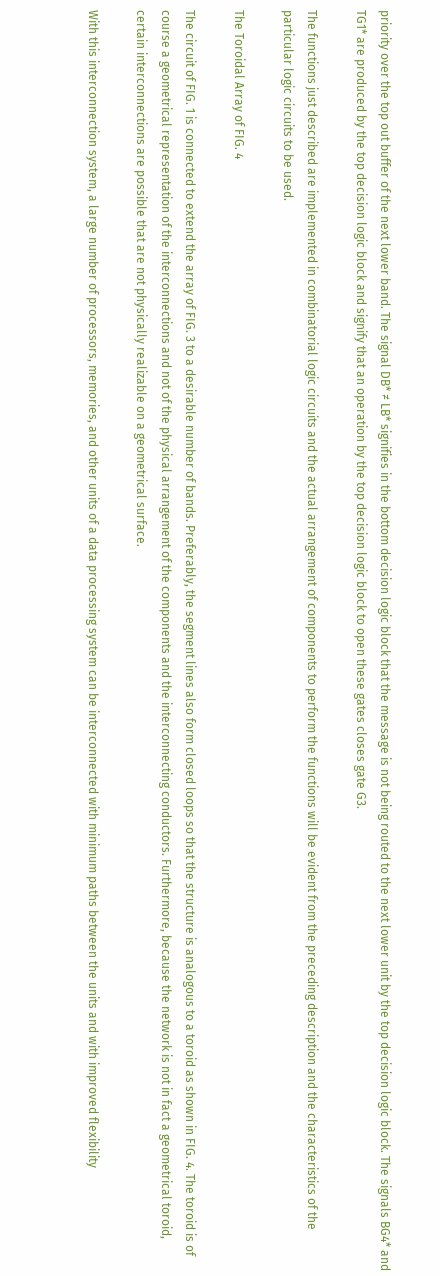priority over the top out buffer of the next lower band. The signal DB* ≠ LB* signifies in the bottom decision logic block that the message is not being routed to the next lower unit by the top decision logic block. The signals BG4* and TG1* are produced by the top decision logic block and signify that an operation by the top decision logic block to open these gates closes gate G3.

The functions just described are implemented in combinatorial logic circuits and the actual arrangement of components to perform the functions will be evident from the preceding description and the characteristics of the particular logic circuits to be used.

The Toroidal Array of FIG. 4

The circuit of FIG. 1 is connected to extend the array of FIG. 3 to a desirable number of bands. Preferably, the segment lines also form closed loops so that the structure is analogous to a toroid as shown in FIG. 4. The toroid is of course a geometrical representation of the interconnections and not of the physical arrangement of the components and the interconnecting conductors. Furthermore, because the network is not in fact a geometrical toroid, certain interconnections are possible that are not physically realizable on a geometrical surface.

With this interconnection system, a large number of processors, memories, and other units of a data processing system can be interconnected with minimum paths between the units and with improved flexibility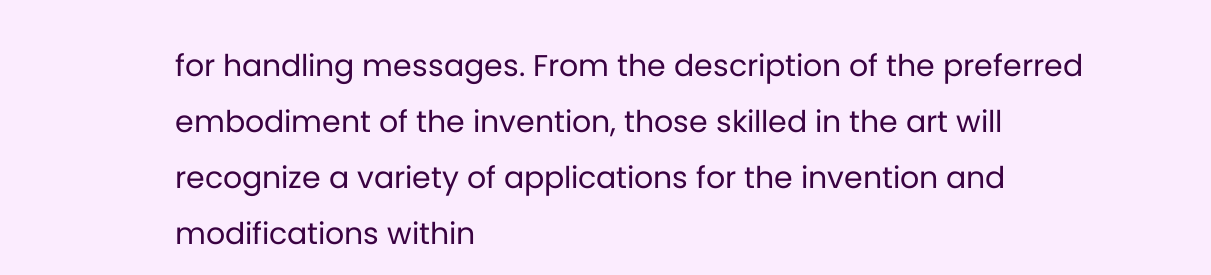for handling messages. From the description of the preferred embodiment of the invention, those skilled in the art will recognize a variety of applications for the invention and modifications within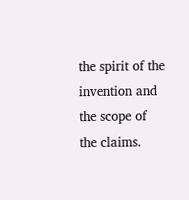the spirit of the invention and the scope of the claims.